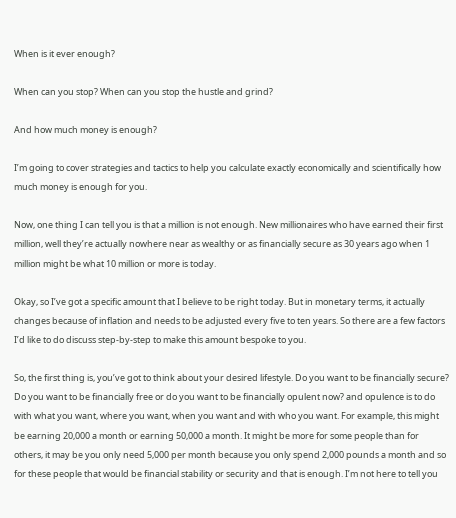When is it ever enough?

When can you stop? When can you stop the hustle and grind?

And how much money is enough?

I’m going to cover strategies and tactics to help you calculate exactly economically and scientifically how much money is enough for you.

Now, one thing I can tell you is that a million is not enough. New millionaires who have earned their first million, well they’re actually nowhere near as wealthy or as financially secure as 30 years ago when 1 million might be what 10 million or more is today.

Okay, so I’ve got a specific amount that I believe to be right today. But in monetary terms, it actually changes because of inflation and needs to be adjusted every five to ten years. So there are a few factors I’d like to do discuss step-by-step to make this amount bespoke to you.

So, the first thing is, you’ve got to think about your desired lifestyle. Do you want to be financially secure? Do you want to be financially free or do you want to be financially opulent now? and opulence is to do with what you want, where you want, when you want and with who you want. For example, this might be earning 20,000 a month or earning 50,000 a month. It might be more for some people than for others, it may be you only need 5,000 per month because you only spend 2,000 pounds a month and so for these people that would be financial stability or security and that is enough. I’m not here to tell you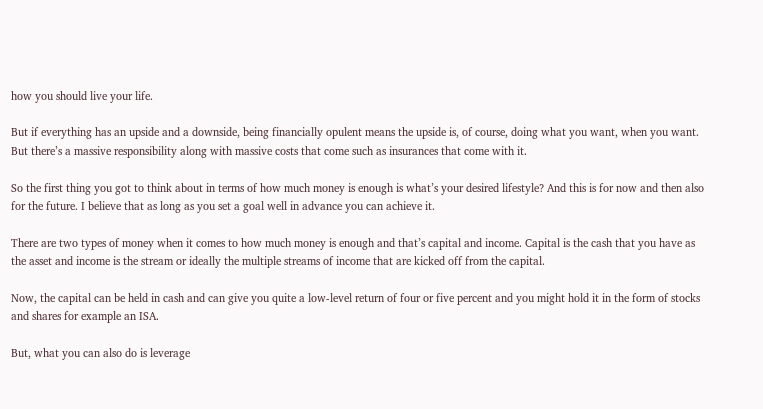how you should live your life.

But if everything has an upside and a downside, being financially opulent means the upside is, of course, doing what you want, when you want. But there’s a massive responsibility along with massive costs that come such as insurances that come with it.

So the first thing you got to think about in terms of how much money is enough is what’s your desired lifestyle? And this is for now and then also for the future. I believe that as long as you set a goal well in advance you can achieve it.

There are two types of money when it comes to how much money is enough and that’s capital and income. Capital is the cash that you have as the asset and income is the stream or ideally the multiple streams of income that are kicked off from the capital.

Now, the capital can be held in cash and can give you quite a low-level return of four or five percent and you might hold it in the form of stocks and shares for example an ISA.

But, what you can also do is leverage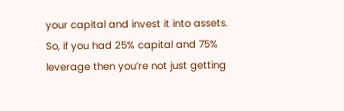your capital and invest it into assets. So, if you had 25% capital and 75% leverage then you’re not just getting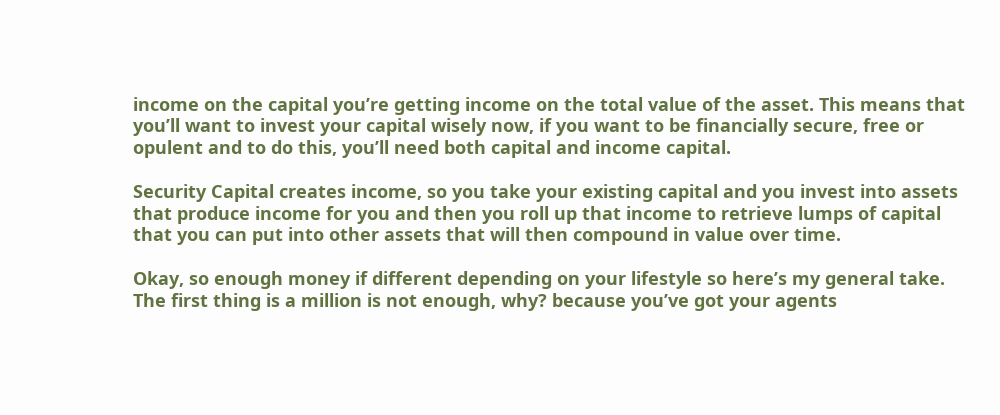income on the capital you’re getting income on the total value of the asset. This means that you’ll want to invest your capital wisely now, if you want to be financially secure, free or opulent and to do this, you’ll need both capital and income capital.

Security Capital creates income, so you take your existing capital and you invest into assets that produce income for you and then you roll up that income to retrieve lumps of capital that you can put into other assets that will then compound in value over time.

Okay, so enough money if different depending on your lifestyle so here’s my general take. The first thing is a million is not enough, why? because you’ve got your agents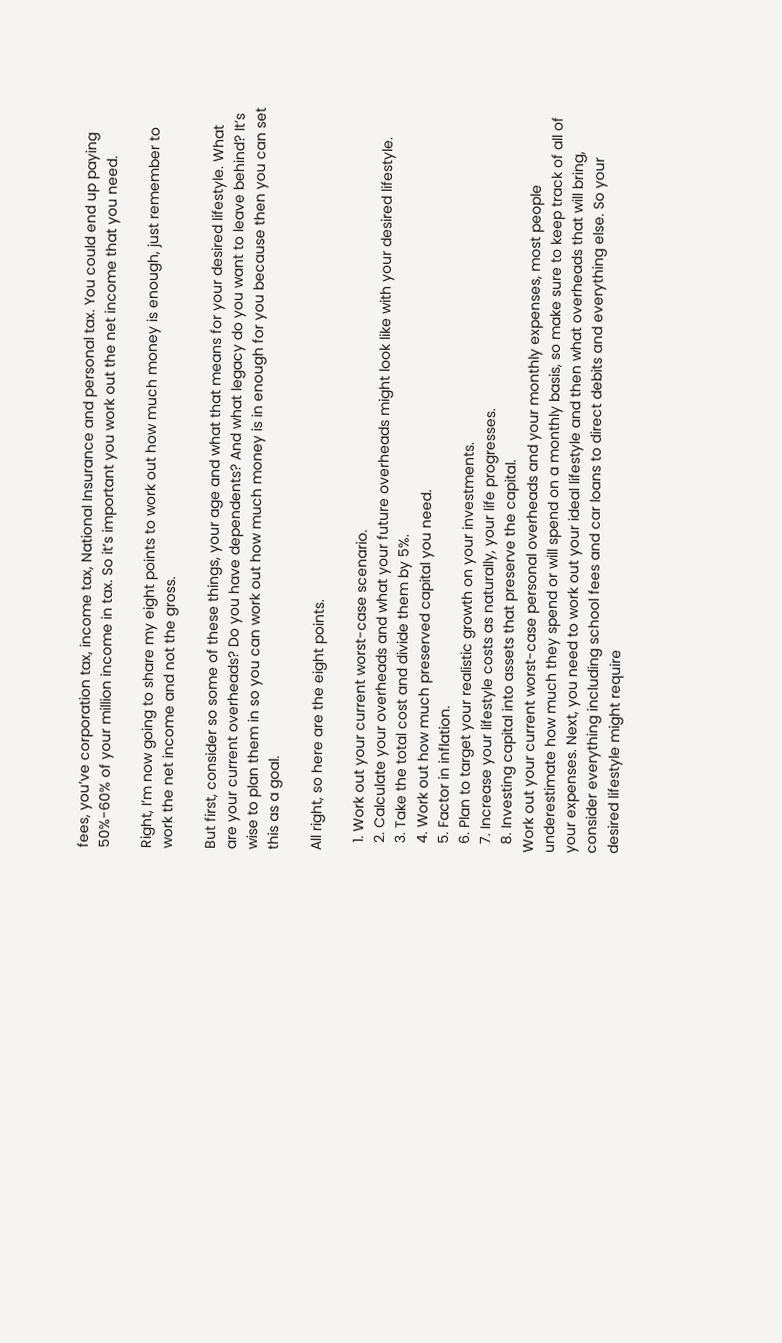fees, you’ve corporation tax, income tax, National Insurance and personal tax. You could end up paying 50%-60% of your million income in tax. So it’s important you work out the net income that you need.

Right, I’m now going to share my eight points to work out how much money is enough, just remember to work the net income and not the gross.

But first, consider so some of these things, your age and what that means for your desired lifestyle. What are your current overheads? Do you have dependents? And what legacy do you want to leave behind? It’s wise to plan them in so you can work out how much money is in enough for you because then you can set this as a goal.

All right, so here are the eight points.

  1. Work out your current worst-case scenario.
  2. Calculate your overheads and what your future overheads might look like with your desired lifestyle.
  3. Take the total cost and divide them by 5%.
  4. Work out how much preserved capital you need.
  5. Factor in inflation.
  6. Plan to target your realistic growth on your investments.
  7. Increase your lifestyle costs as naturally, your life progresses.
  8. Investing capital into assets that preserve the capital.
Work out your current worst-case personal overheads and your monthly expenses, most people underestimate how much they spend or will spend on a monthly basis, so make sure to keep track of all of your expenses. Next, you need to work out your ideal lifestyle and then what overheads that will bring, consider everything including school fees and car loans to direct debits and everything else. So your desired lifestyle might require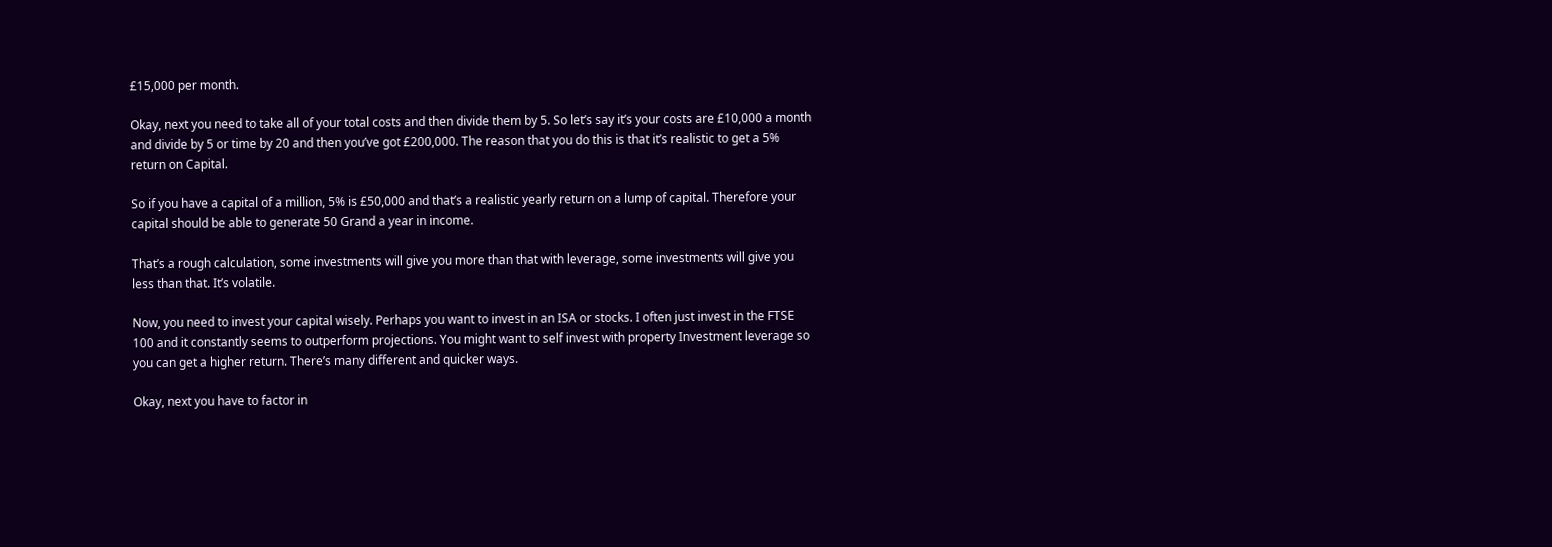£15,000 per month.

Okay, next you need to take all of your total costs and then divide them by 5. So let’s say it’s your costs are £10,000 a month and divide by 5 or time by 20 and then you’ve got £200,000. The reason that you do this is that it’s realistic to get a 5% return on Capital.

So if you have a capital of a million, 5% is £50,000 and that’s a realistic yearly return on a lump of capital. Therefore your capital should be able to generate 50 Grand a year in income.

That’s a rough calculation, some investments will give you more than that with leverage, some investments will give you less than that. It’s volatile.

Now, you need to invest your capital wisely. Perhaps you want to invest in an ISA or stocks. I often just invest in the FTSE 100 and it constantly seems to outperform projections. You might want to self invest with property Investment leverage so you can get a higher return. There’s many different and quicker ways.

Okay, next you have to factor in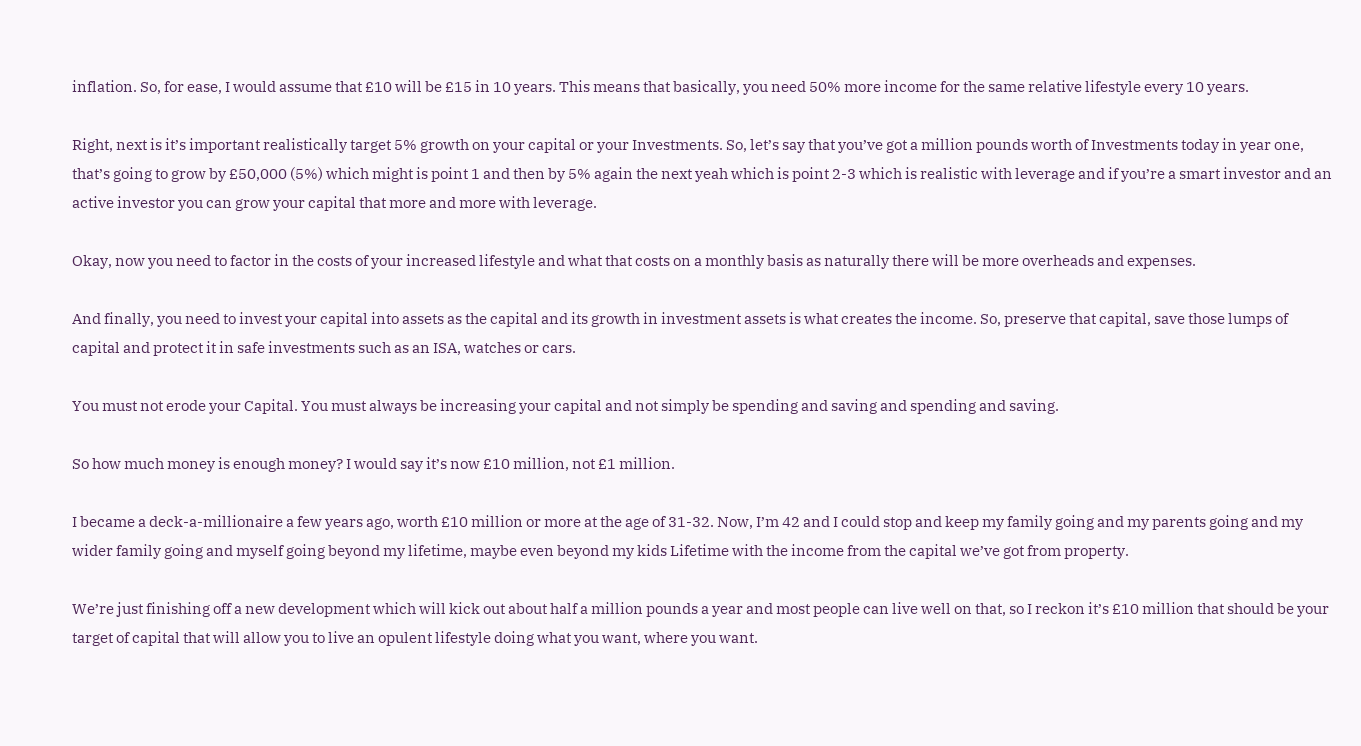inflation. So, for ease, I would assume that £10 will be £15 in 10 years. This means that basically, you need 50% more income for the same relative lifestyle every 10 years.

Right, next is it’s important realistically target 5% growth on your capital or your Investments. So, let’s say that you’ve got a million pounds worth of Investments today in year one, that’s going to grow by £50,000 (5%) which might is point 1 and then by 5% again the next yeah which is point 2-3 which is realistic with leverage and if you’re a smart investor and an active investor you can grow your capital that more and more with leverage.

Okay, now you need to factor in the costs of your increased lifestyle and what that costs on a monthly basis as naturally there will be more overheads and expenses.

And finally, you need to invest your capital into assets as the capital and its growth in investment assets is what creates the income. So, preserve that capital, save those lumps of capital and protect it in safe investments such as an ISA, watches or cars.

You must not erode your Capital. You must always be increasing your capital and not simply be spending and saving and spending and saving.

So how much money is enough money? I would say it’s now £10 million, not £1 million.

I became a deck-a-millionaire a few years ago, worth £10 million or more at the age of 31-32. Now, I’m 42 and I could stop and keep my family going and my parents going and my wider family going and myself going beyond my lifetime, maybe even beyond my kids Lifetime with the income from the capital we’ve got from property.

We’re just finishing off a new development which will kick out about half a million pounds a year and most people can live well on that, so I reckon it’s £10 million that should be your target of capital that will allow you to live an opulent lifestyle doing what you want, where you want.